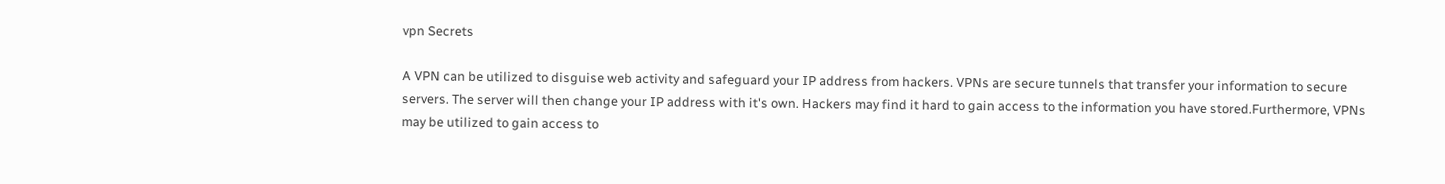vpn Secrets

A VPN can be utilized to disguise web activity and safeguard your IP address from hackers. VPNs are secure tunnels that transfer your information to secure servers. The server will then change your IP address with it's own. Hackers may find it hard to gain access to the information you have stored.Furthermore, VPNs may be utilized to gain access to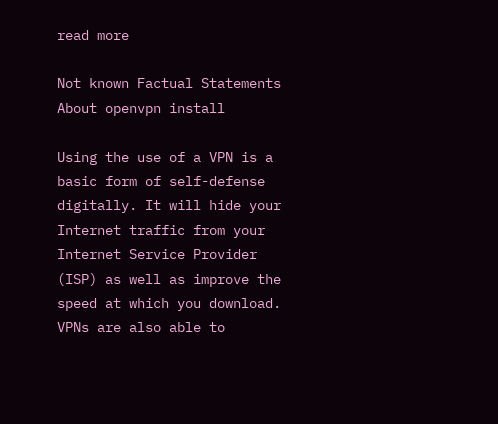read more

Not known Factual Statements About openvpn install

Using the use of a VPN is a basic form of self-defense digitally. It will hide your Internet traffic from your Internet Service Provider (ISP) as well as improve the speed at which you download. VPNs are also able to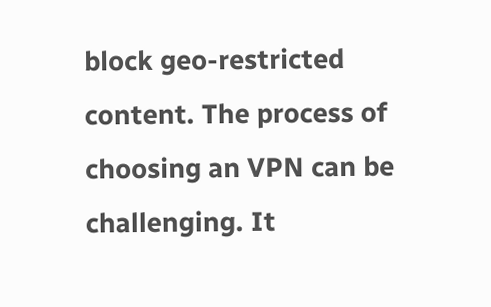block geo-restricted content. The process of choosing an VPN can be challenging. It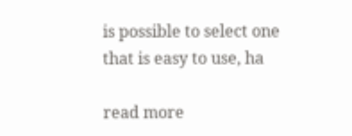is possible to select one that is easy to use, ha

read more